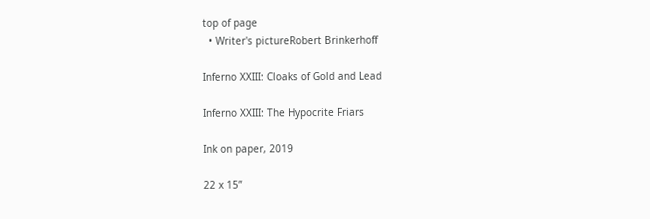top of page
  • Writer's pictureRobert Brinkerhoff

Inferno XXIII: Cloaks of Gold and Lead

Inferno XXIII: The Hypocrite Friars

Ink on paper, 2019

22 x 15”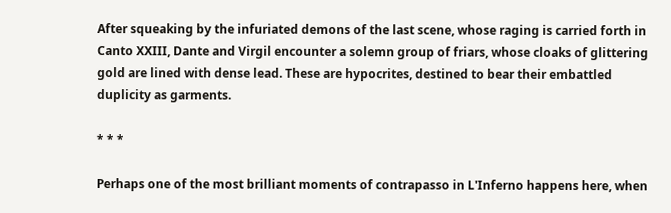After squeaking by the infuriated demons of the last scene, whose raging is carried forth in Canto XXIII, Dante and Virgil encounter a solemn group of friars, whose cloaks of glittering gold are lined with dense lead. These are hypocrites, destined to bear their embattled duplicity as garments.

* * *

Perhaps one of the most brilliant moments of contrapasso in L'Inferno happens here, when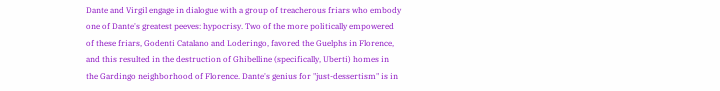Dante and Virgil engage in dialogue with a group of treacherous friars who embody one of Dante's greatest peeves: hypocrisy. Two of the more politically empowered of these friars, Godenti Catalano and Loderingo, favored the Guelphs in Florence, and this resulted in the destruction of Ghibelline (specifically, Uberti) homes in the Gardingo neighborhood of Florence. Dante's genius for "just-dessertism" is in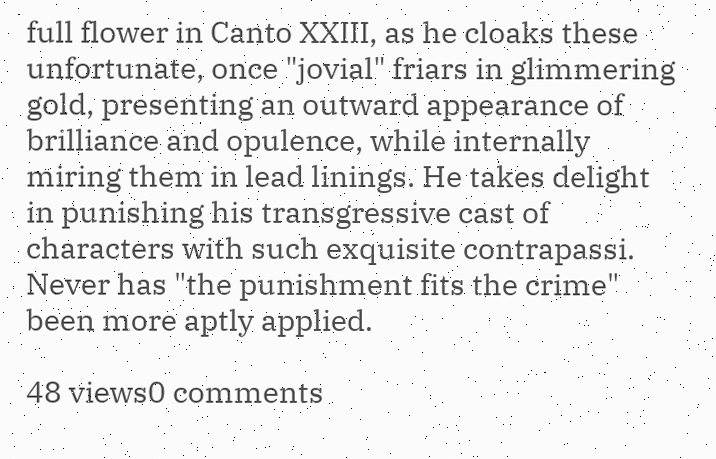full flower in Canto XXIII, as he cloaks these unfortunate, once "jovial" friars in glimmering gold, presenting an outward appearance of brilliance and opulence, while internally miring them in lead linings. He takes delight in punishing his transgressive cast of characters with such exquisite contrapassi. Never has "the punishment fits the crime" been more aptly applied.

48 views0 comments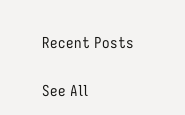Recent Posts

See All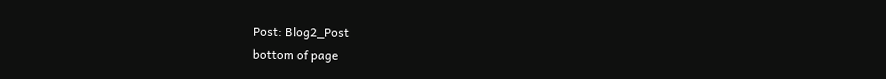Post: Blog2_Post
bottom of page